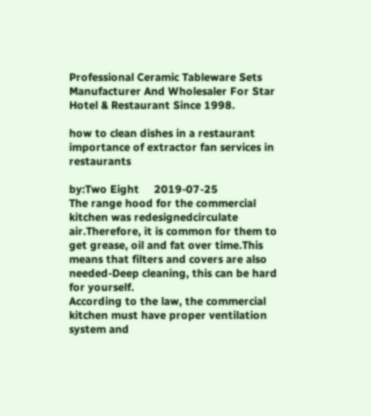Professional Ceramic Tableware Sets Manufacturer And Wholesaler For Star Hotel & Restaurant Since 1998.

how to clean dishes in a restaurant importance of extractor fan services in restaurants

by:Two Eight     2019-07-25
The range hood for the commercial kitchen was redesignedcirculate air.Therefore, it is common for them to get grease, oil and fat over time.This means that filters and covers are also needed-Deep cleaning, this can be hard for yourself.
According to the law, the commercial kitchen must have proper ventilation system and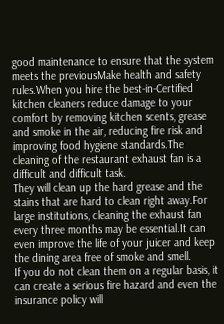good maintenance to ensure that the system meets the previousMake health and safety rules.When you hire the best-in-Certified kitchen cleaners reduce damage to your comfort by removing kitchen scents, grease and smoke in the air, reducing fire risk and improving food hygiene standards.The cleaning of the restaurant exhaust fan is a difficult and difficult task.
They will clean up the hard grease and the stains that are hard to clean right away.For large institutions, cleaning the exhaust fan every three months may be essential.It can even improve the life of your juicer and keep the dining area free of smoke and smell.
If you do not clean them on a regular basis, it can create a serious fire hazard and even the insurance policy will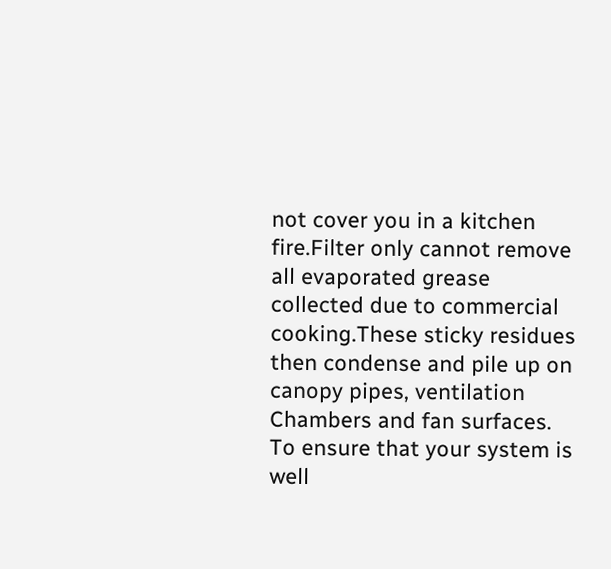not cover you in a kitchen fire.Filter only cannot remove all evaporated grease collected due to commercial cooking.These sticky residues then condense and pile up on canopy pipes, ventilation Chambers and fan surfaces.
To ensure that your system is well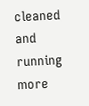cleaned and running more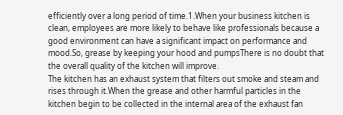efficiently over a long period of time.1.When your business kitchen is clean, employees are more likely to behave like professionals because a good environment can have a significant impact on performance and mood.So, grease by keeping your hood and pumpsThere is no doubt that the overall quality of the kitchen will improve.
The kitchen has an exhaust system that filters out smoke and steam and rises through it.When the grease and other harmful particles in the kitchen begin to be collected in the internal area of the exhaust fan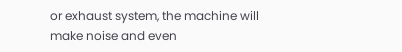or exhaust system, the machine will make noise and even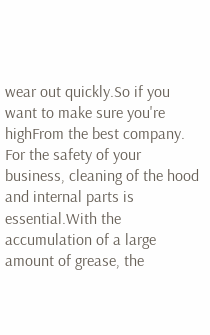wear out quickly.So if you want to make sure you're highFrom the best company.
For the safety of your business, cleaning of the hood and internal parts is essential.With the accumulation of a large amount of grease, the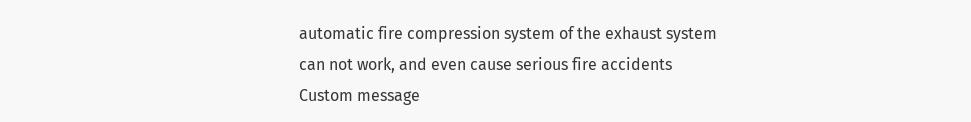automatic fire compression system of the exhaust system can not work, and even cause serious fire accidents
Custom message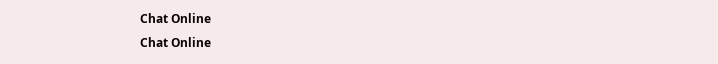Chat Online
Chat Online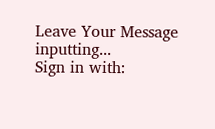Leave Your Message inputting...
Sign in with: